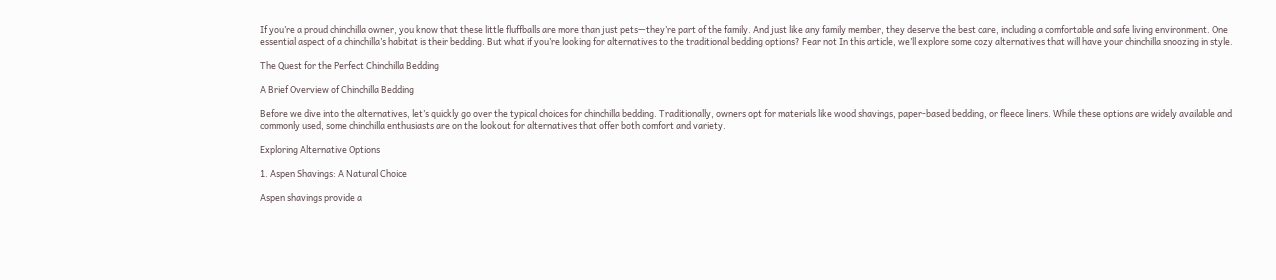If you’re a proud chinchilla owner, you know that these little fluffballs are more than just pets—they’re part of the family. And just like any family member, they deserve the best care, including a comfortable and safe living environment. One essential aspect of a chinchilla’s habitat is their bedding. But what if you’re looking for alternatives to the traditional bedding options? Fear not In this article, we’ll explore some cozy alternatives that will have your chinchilla snoozing in style.

The Quest for the Perfect Chinchilla Bedding

A Brief Overview of Chinchilla Bedding

Before we dive into the alternatives, let’s quickly go over the typical choices for chinchilla bedding. Traditionally, owners opt for materials like wood shavings, paper-based bedding, or fleece liners. While these options are widely available and commonly used, some chinchilla enthusiasts are on the lookout for alternatives that offer both comfort and variety.

Exploring Alternative Options

1. Aspen Shavings: A Natural Choice

Aspen shavings provide a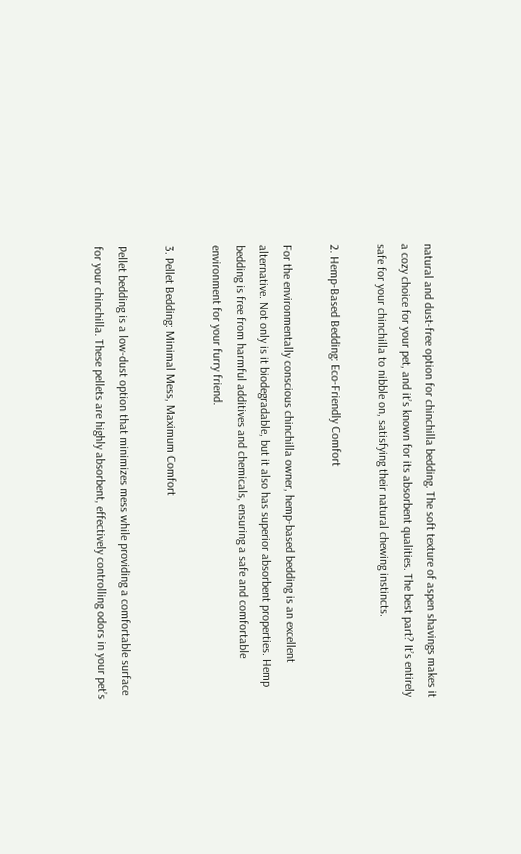natural and dust-free option for chinchilla bedding. The soft texture of aspen shavings makes it a cozy choice for your pet, and it’s known for its absorbent qualities. The best part? It’s entirely safe for your chinchilla to nibble on, satisfying their natural chewing instincts.

2. Hemp-Based Bedding: Eco-Friendly Comfort

For the environmentally conscious chinchilla owner, hemp-based bedding is an excellent alternative. Not only is it biodegradable, but it also has superior absorbent properties. Hemp bedding is free from harmful additives and chemicals, ensuring a safe and comfortable environment for your furry friend.

3. Pellet Bedding: Minimal Mess, Maximum Comfort

Pellet bedding is a low-dust option that minimizes mess while providing a comfortable surface for your chinchilla. These pellets are highly absorbent, effectively controlling odors in your pet’s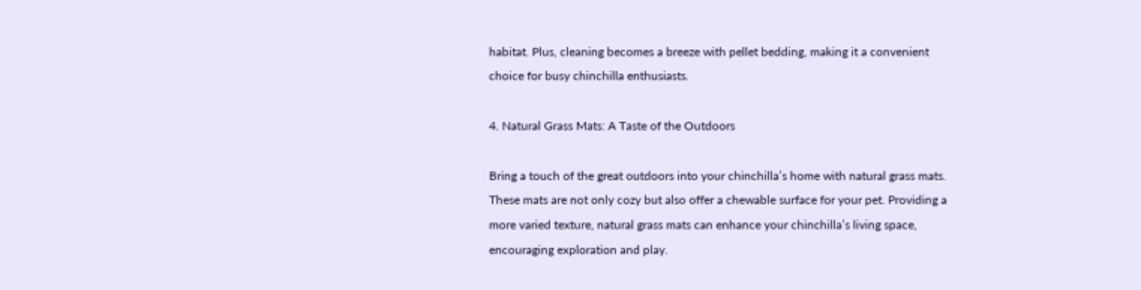habitat. Plus, cleaning becomes a breeze with pellet bedding, making it a convenient choice for busy chinchilla enthusiasts.

4. Natural Grass Mats: A Taste of the Outdoors

Bring a touch of the great outdoors into your chinchilla’s home with natural grass mats. These mats are not only cozy but also offer a chewable surface for your pet. Providing a more varied texture, natural grass mats can enhance your chinchilla’s living space, encouraging exploration and play.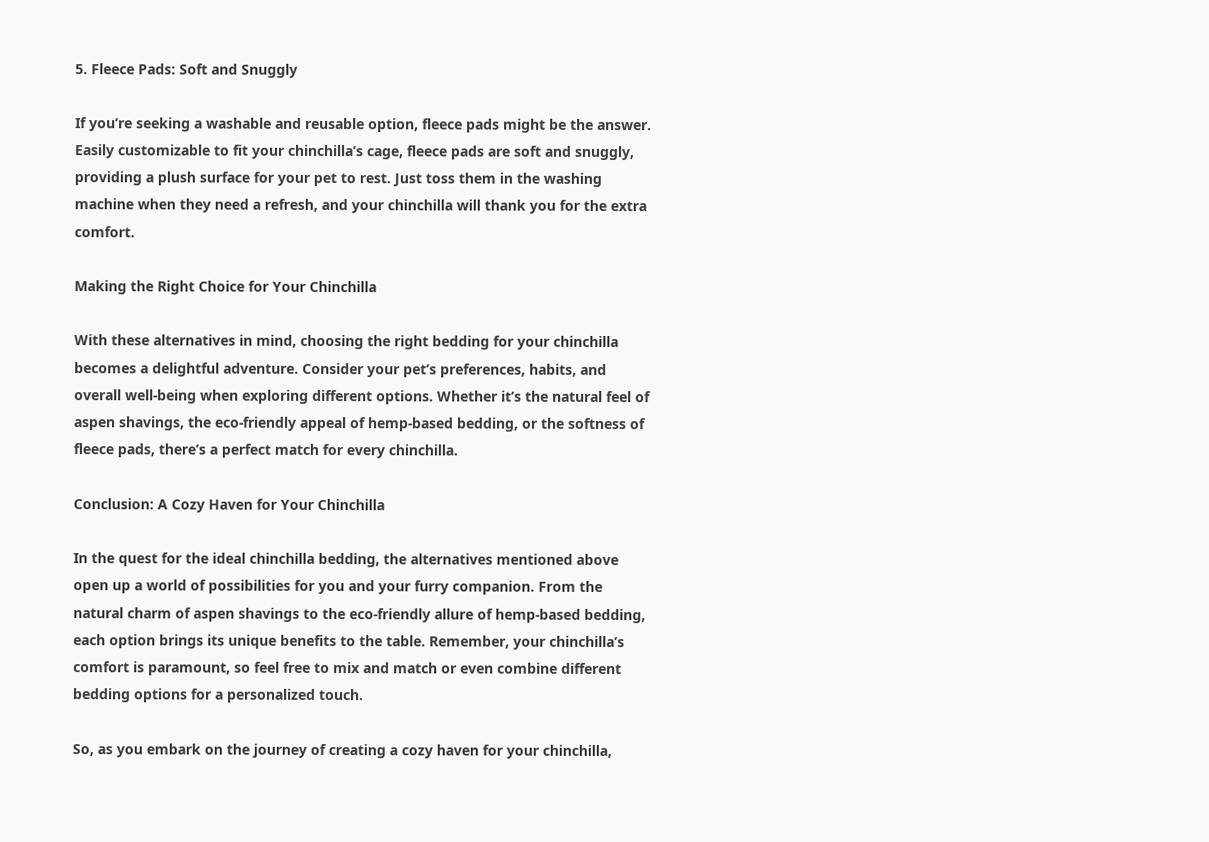5. Fleece Pads: Soft and Snuggly

If you’re seeking a washable and reusable option, fleece pads might be the answer. Easily customizable to fit your chinchilla’s cage, fleece pads are soft and snuggly, providing a plush surface for your pet to rest. Just toss them in the washing machine when they need a refresh, and your chinchilla will thank you for the extra comfort.

Making the Right Choice for Your Chinchilla

With these alternatives in mind, choosing the right bedding for your chinchilla becomes a delightful adventure. Consider your pet’s preferences, habits, and overall well-being when exploring different options. Whether it’s the natural feel of aspen shavings, the eco-friendly appeal of hemp-based bedding, or the softness of fleece pads, there’s a perfect match for every chinchilla.

Conclusion: A Cozy Haven for Your Chinchilla

In the quest for the ideal chinchilla bedding, the alternatives mentioned above open up a world of possibilities for you and your furry companion. From the natural charm of aspen shavings to the eco-friendly allure of hemp-based bedding, each option brings its unique benefits to the table. Remember, your chinchilla’s comfort is paramount, so feel free to mix and match or even combine different bedding options for a personalized touch.

So, as you embark on the journey of creating a cozy haven for your chinchilla,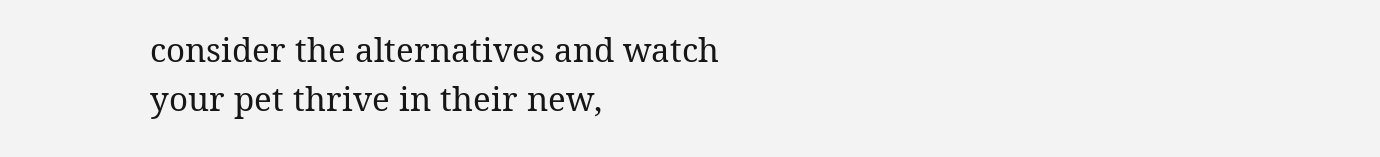consider the alternatives and watch your pet thrive in their new,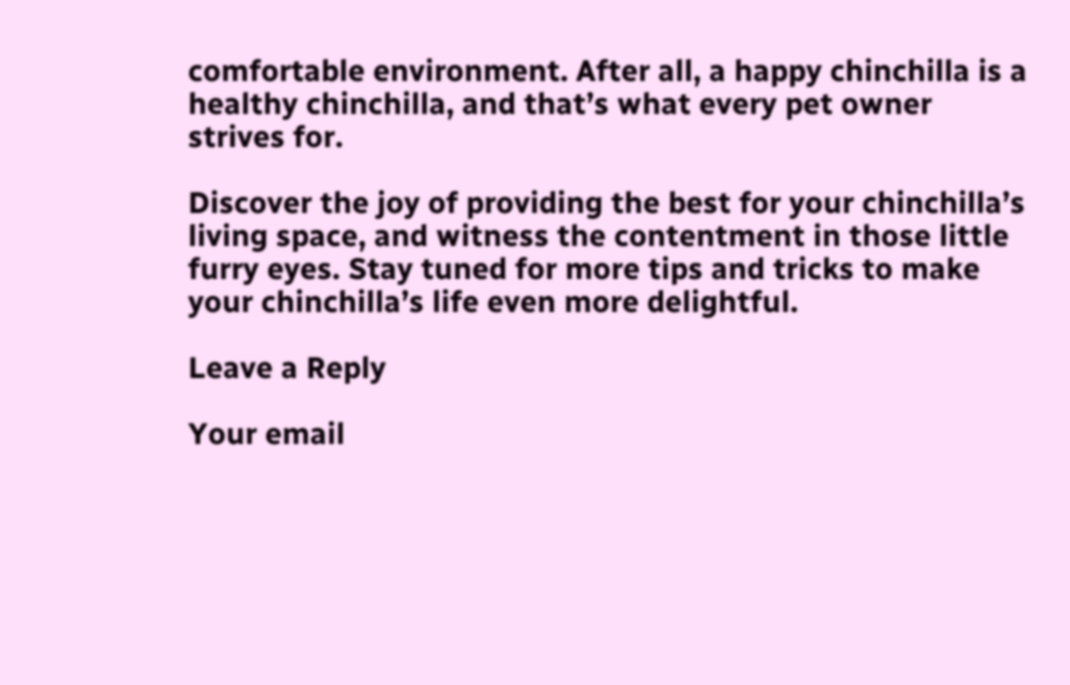comfortable environment. After all, a happy chinchilla is a healthy chinchilla, and that’s what every pet owner strives for.

Discover the joy of providing the best for your chinchilla’s living space, and witness the contentment in those little furry eyes. Stay tuned for more tips and tricks to make your chinchilla’s life even more delightful.

Leave a Reply

Your email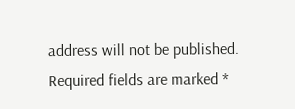address will not be published. Required fields are marked *